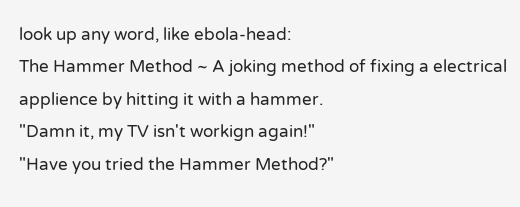look up any word, like ebola-head:
The Hammer Method ~ A joking method of fixing a electrical applience by hitting it with a hammer.
"Damn it, my TV isn't workign again!"
"Have you tried the Hammer Method?"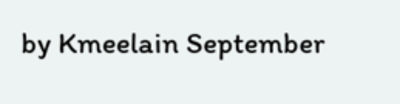by Kmeelain September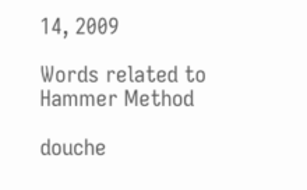14, 2009

Words related to Hammer Method

douche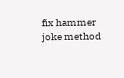fix hammer joke method